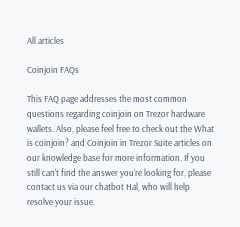All articles

Coinjoin FAQs

This FAQ page addresses the most common questions regarding coinjoin on Trezor hardware wallets. Also, please feel free to check out the What is coinjoin? and Coinjoin in Trezor Suite articles on our knowledge base for more information. If you still can't find the answer you're looking for, please contact us via our chatbot Hal, who will help resolve your issue.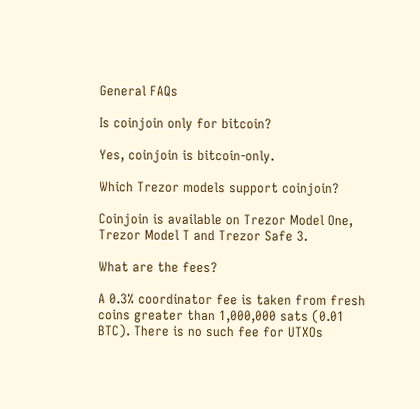General FAQs

Is coinjoin only for bitcoin?

Yes, coinjoin is bitcoin-only.

Which Trezor models support coinjoin?

Coinjoin is available on Trezor Model One, Trezor Model T and Trezor Safe 3.

What are the fees?

A 0.3% coordinator fee is taken from fresh coins greater than 1,000,000 sats (0.01 BTC). There is no such fee for UTXOs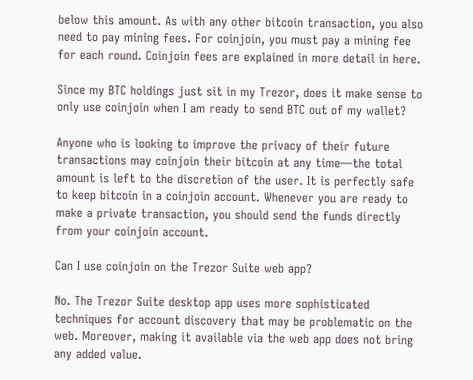below this amount. As with any other bitcoin transaction, you also need to pay mining fees. For coinjoin, you must pay a mining fee for each round. Coinjoin fees are explained in more detail in here.

Since my BTC holdings just sit in my Trezor, does it make sense to only use coinjoin when I am ready to send BTC out of my wallet?

Anyone who is looking to improve the privacy of their future transactions may coinjoin their bitcoin at any time—the total amount is left to the discretion of the user. It is perfectly safe to keep bitcoin in a coinjoin account. Whenever you are ready to make a private transaction, you should send the funds directly from your coinjoin account.

Can I use coinjoin on the Trezor Suite web app?

No. The Trezor Suite desktop app uses more sophisticated techniques for account discovery that may be problematic on the web. Moreover, making it available via the web app does not bring any added value.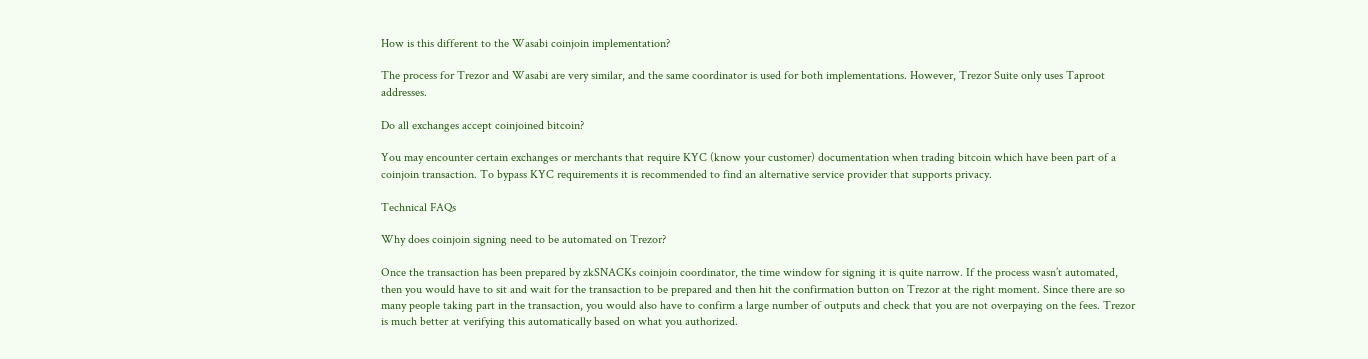How is this different to the Wasabi coinjoin implementation?

The process for Trezor and Wasabi are very similar, and the same coordinator is used for both implementations. However, Trezor Suite only uses Taproot addresses.

Do all exchanges accept coinjoined bitcoin?

You may encounter certain exchanges or merchants that require KYC (know your customer) documentation when trading bitcoin which have been part of a coinjoin transaction. To bypass KYC requirements it is recommended to find an alternative service provider that supports privacy.

Technical FAQs

Why does coinjoin signing need to be automated on Trezor?

Once the transaction has been prepared by zkSNACKs coinjoin coordinator, the time window for signing it is quite narrow. If the process wasn’t automated, then you would have to sit and wait for the transaction to be prepared and then hit the confirmation button on Trezor at the right moment. Since there are so many people taking part in the transaction, you would also have to confirm a large number of outputs and check that you are not overpaying on the fees. Trezor is much better at verifying this automatically based on what you authorized.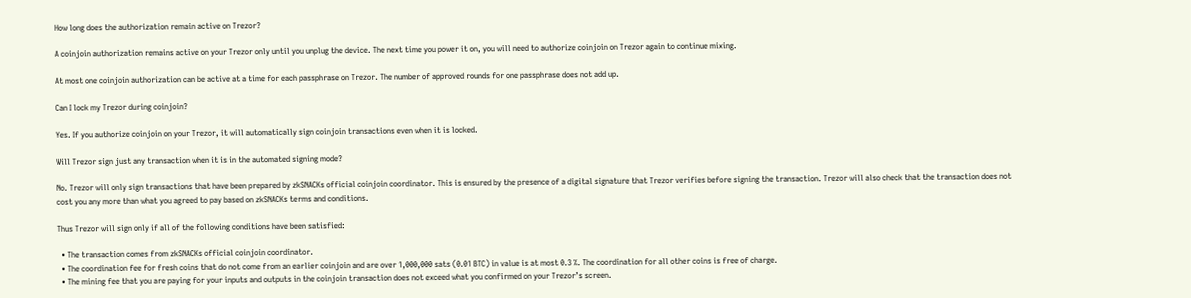How long does the authorization remain active on Trezor?

A coinjoin authorization remains active on your Trezor only until you unplug the device. The next time you power it on, you will need to authorize coinjoin on Trezor again to continue mixing.

At most one coinjoin authorization can be active at a time for each passphrase on Trezor. The number of approved rounds for one passphrase does not add up.

Can I lock my Trezor during coinjoin?

Yes. If you authorize coinjoin on your Trezor, it will automatically sign coinjoin transactions even when it is locked.

Will Trezor sign just any transaction when it is in the automated signing mode?

No. Trezor will only sign transactions that have been prepared by zkSNACKs official coinjoin coordinator. This is ensured by the presence of a digital signature that Trezor verifies before signing the transaction. Trezor will also check that the transaction does not cost you any more than what you agreed to pay based on zkSNACKs terms and conditions.

Thus Trezor will sign only if all of the following conditions have been satisfied:

  • The transaction comes from zkSNACKs official coinjoin coordinator.
  • The coordination fee for fresh coins that do not come from an earlier coinjoin and are over 1,000,000 sats (0.01 BTC) in value is at most 0.3 %. The coordination for all other coins is free of charge.
  • The mining fee that you are paying for your inputs and outputs in the coinjoin transaction does not exceed what you confirmed on your Trezor’s screen.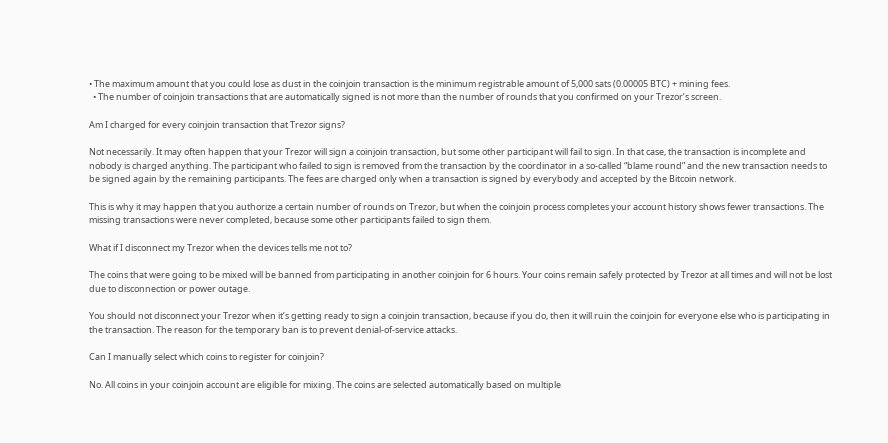• The maximum amount that you could lose as dust in the coinjoin transaction is the minimum registrable amount of 5,000 sats (0.00005 BTC) + mining fees.
  • The number of coinjoin transactions that are automatically signed is not more than the number of rounds that you confirmed on your Trezor’s screen.

Am I charged for every coinjoin transaction that Trezor signs?

Not necessarily. It may often happen that your Trezor will sign a coinjoin transaction, but some other participant will fail to sign. In that case, the transaction is incomplete and nobody is charged anything. The participant who failed to sign is removed from the transaction by the coordinator in a so-called “blame round” and the new transaction needs to be signed again by the remaining participants. The fees are charged only when a transaction is signed by everybody and accepted by the Bitcoin network.

This is why it may happen that you authorize a certain number of rounds on Trezor, but when the coinjoin process completes your account history shows fewer transactions. The missing transactions were never completed, because some other participants failed to sign them.

What if I disconnect my Trezor when the devices tells me not to?

The coins that were going to be mixed will be banned from participating in another coinjoin for 6 hours. Your coins remain safely protected by Trezor at all times and will not be lost due to disconnection or power outage.

You should not disconnect your Trezor when it’s getting ready to sign a coinjoin transaction, because if you do, then it will ruin the coinjoin for everyone else who is participating in the transaction. The reason for the temporary ban is to prevent denial-of-service attacks.

Can I manually select which coins to register for coinjoin?

No. All coins in your coinjoin account are eligible for mixing. The coins are selected automatically based on multiple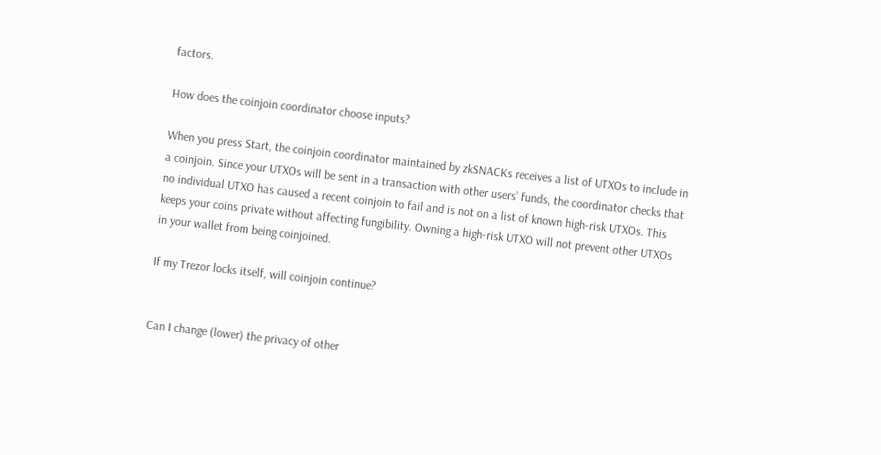factors.

How does the coinjoin coordinator choose inputs?

When you press Start, the coinjoin coordinator maintained by zkSNACKs receives a list of UTXOs to include in a coinjoin. Since your UTXOs will be sent in a transaction with other users’ funds, the coordinator checks that no individual UTXO has caused a recent coinjoin to fail and is not on a list of known high-risk UTXOs. This keeps your coins private without affecting fungibility. Owning a high-risk UTXO will not prevent other UTXOs in your wallet from being coinjoined.

If my Trezor locks itself, will coinjoin continue?


Can I change (lower) the privacy of other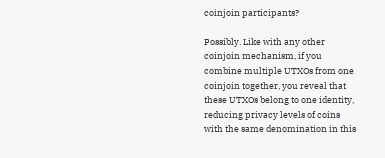coinjoin participants?

Possibly. Like with any other coinjoin mechanism, if you combine multiple UTXOs from one coinjoin together, you reveal that these UTXOs belong to one identity, reducing privacy levels of coins with the same denomination in this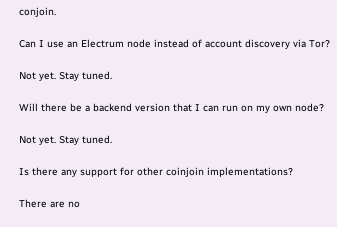conjoin.

Can I use an Electrum node instead of account discovery via Tor?

Not yet. Stay tuned.

Will there be a backend version that I can run on my own node?

Not yet. Stay tuned.

Is there any support for other coinjoin implementations?

There are no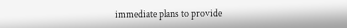immediate plans to provide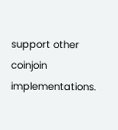support other coinjoin implementations.